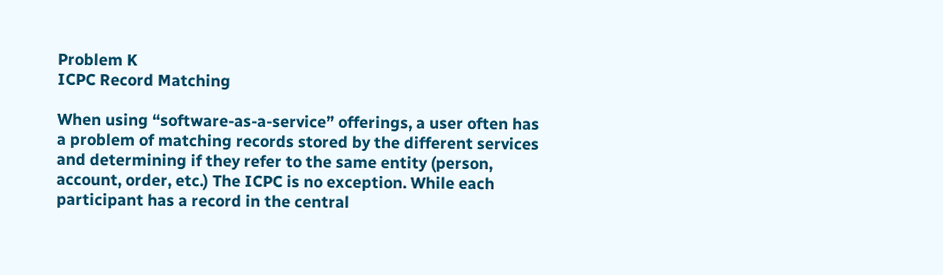Problem K
ICPC Record Matching

When using “software-as-a-service” offerings, a user often has a problem of matching records stored by the different services and determining if they refer to the same entity (person, account, order, etc.) The ICPC is no exception. While each participant has a record in the central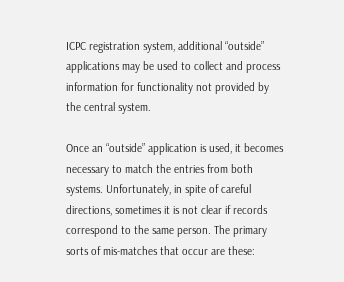ICPC registration system, additional “outside” applications may be used to collect and process information for functionality not provided by the central system.

Once an “outside” application is used, it becomes necessary to match the entries from both systems. Unfortunately, in spite of careful directions, sometimes it is not clear if records correspond to the same person. The primary sorts of mis-matches that occur are these: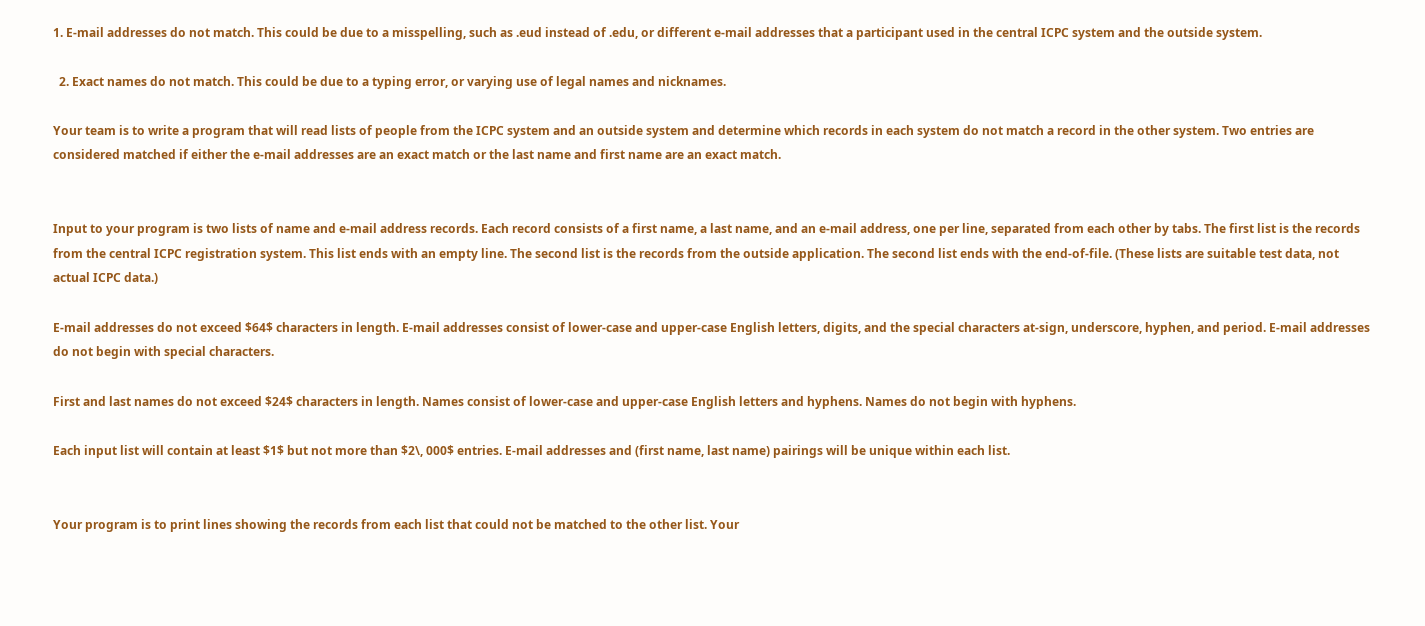1. E-mail addresses do not match. This could be due to a misspelling, such as .eud instead of .edu, or different e-mail addresses that a participant used in the central ICPC system and the outside system.

  2. Exact names do not match. This could be due to a typing error, or varying use of legal names and nicknames.

Your team is to write a program that will read lists of people from the ICPC system and an outside system and determine which records in each system do not match a record in the other system. Two entries are considered matched if either the e-mail addresses are an exact match or the last name and first name are an exact match.


Input to your program is two lists of name and e-mail address records. Each record consists of a first name, a last name, and an e-mail address, one per line, separated from each other by tabs. The first list is the records from the central ICPC registration system. This list ends with an empty line. The second list is the records from the outside application. The second list ends with the end-of-file. (These lists are suitable test data, not actual ICPC data.)

E-mail addresses do not exceed $64$ characters in length. E-mail addresses consist of lower-case and upper-case English letters, digits, and the special characters at-sign, underscore, hyphen, and period. E-mail addresses do not begin with special characters.

First and last names do not exceed $24$ characters in length. Names consist of lower-case and upper-case English letters and hyphens. Names do not begin with hyphens.

Each input list will contain at least $1$ but not more than $2\, 000$ entries. E-mail addresses and (first name, last name) pairings will be unique within each list.


Your program is to print lines showing the records from each list that could not be matched to the other list. Your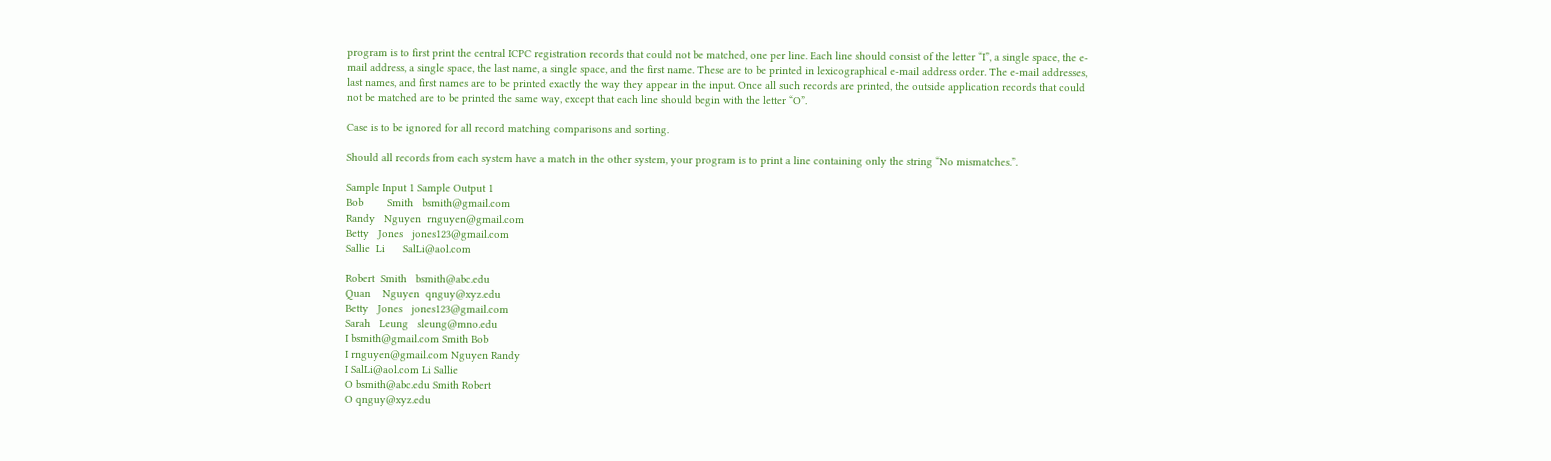program is to first print the central ICPC registration records that could not be matched, one per line. Each line should consist of the letter “I”, a single space, the e-mail address, a single space, the last name, a single space, and the first name. These are to be printed in lexicographical e-mail address order. The e-mail addresses, last names, and first names are to be printed exactly the way they appear in the input. Once all such records are printed, the outside application records that could not be matched are to be printed the same way, except that each line should begin with the letter “O”.

Case is to be ignored for all record matching comparisons and sorting.

Should all records from each system have a match in the other system, your program is to print a line containing only the string “No mismatches.”.

Sample Input 1 Sample Output 1
Bob        Smith   bsmith@gmail.com
Randy   Nguyen  rnguyen@gmail.com
Betty   Jones   jones123@gmail.com
Sallie  Li      SalLi@aol.com

Robert  Smith   bsmith@abc.edu
Quan    Nguyen  qnguy@xyz.edu
Betty   Jones   jones123@gmail.com
Sarah   Leung   sleung@mno.edu
I bsmith@gmail.com Smith Bob
I rnguyen@gmail.com Nguyen Randy
I SalLi@aol.com Li Sallie
O bsmith@abc.edu Smith Robert
O qnguy@xyz.edu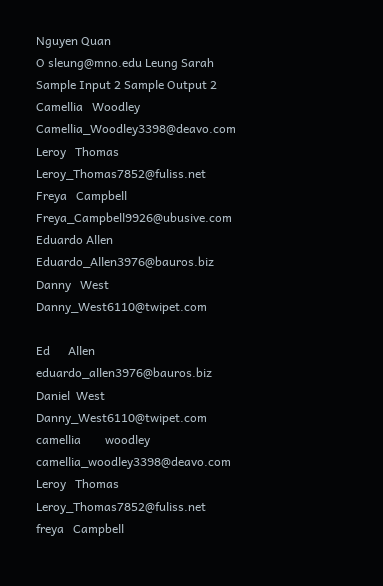Nguyen Quan
O sleung@mno.edu Leung Sarah
Sample Input 2 Sample Output 2
Camellia   Woodley Camellia_Woodley3398@deavo.com
Leroy   Thomas  Leroy_Thomas7852@fuliss.net
Freya   Campbell        Freya_Campbell9926@ubusive.com
Eduardo Allen   Eduardo_Allen3976@bauros.biz
Danny   West    Danny_West6110@twipet.com

Ed      Allen   eduardo_allen3976@bauros.biz
Daniel  West    Danny_West6110@twipet.com
camellia        woodley camellia_woodley3398@deavo.com
Leroy   Thomas  Leroy_Thomas7852@fuliss.net
freya   Campbell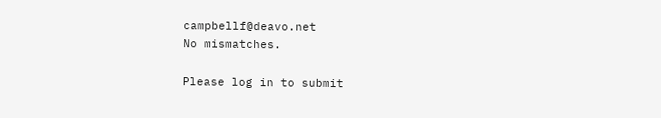campbellf@deavo.net
No mismatches.

Please log in to submit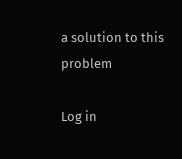a solution to this problem

Log in